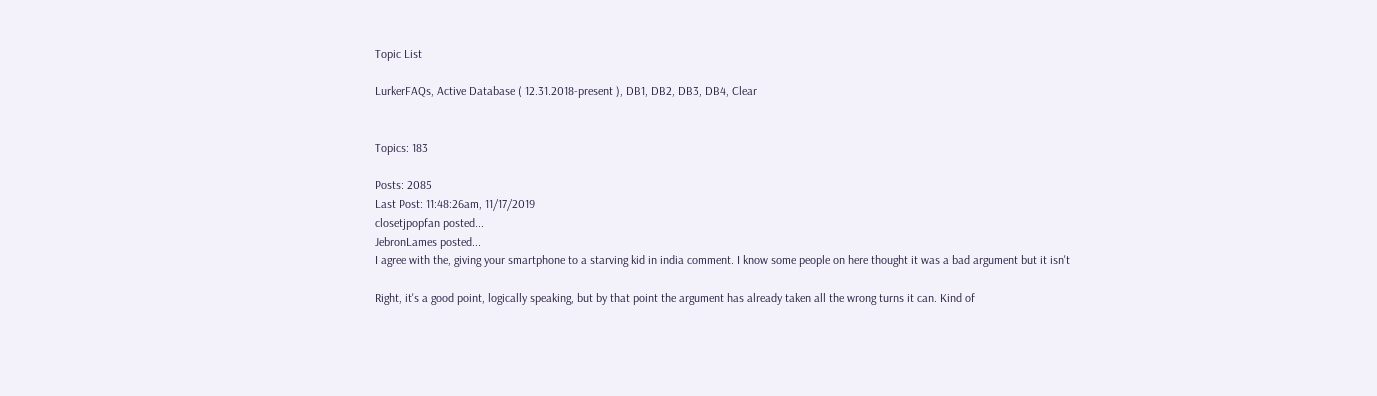Topic List

LurkerFAQs, Active Database ( 12.31.2018-present ), DB1, DB2, DB3, DB4, Clear


Topics: 183

Posts: 2085
Last Post: 11:48:26am, 11/17/2019
closetjpopfan posted...
JebronLames posted...
I agree with the, giving your smartphone to a starving kid in india comment. I know some people on here thought it was a bad argument but it isn't

Right, it's a good point, logically speaking, but by that point the argument has already taken all the wrong turns it can. Kind of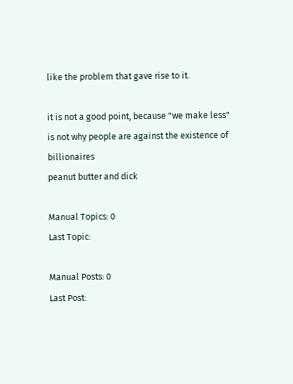like the problem that gave rise to it.

it is not a good point, because "we make less" is not why people are against the existence of billionaires
peanut butter and dick

Manual Topics: 0
Last Topic:

Manual Posts: 0
Last Post: